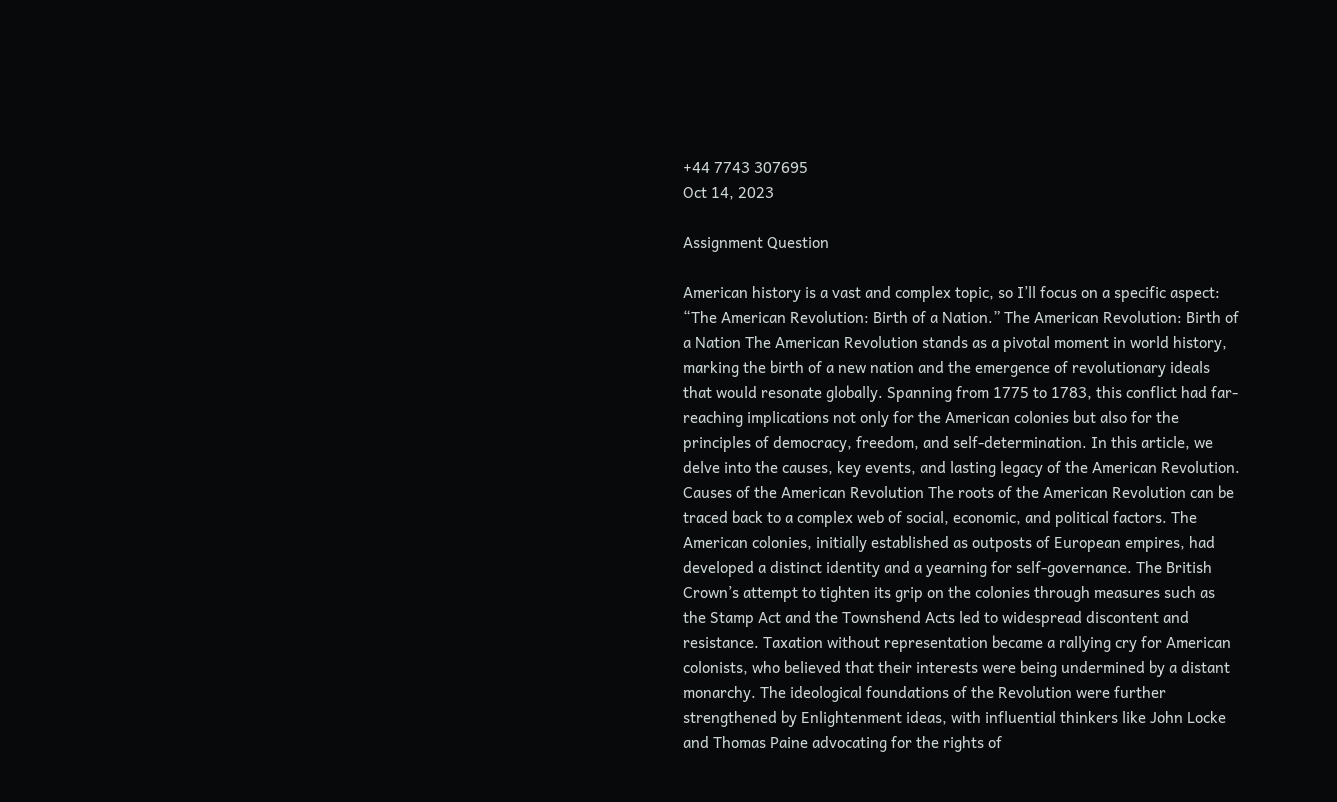+44 7743 307695
Oct 14, 2023

Assignment Question

American history is a vast and complex topic, so I’ll focus on a specific aspect: “The American Revolution: Birth of a Nation.” The American Revolution: Birth of a Nation The American Revolution stands as a pivotal moment in world history, marking the birth of a new nation and the emergence of revolutionary ideals that would resonate globally. Spanning from 1775 to 1783, this conflict had far-reaching implications not only for the American colonies but also for the principles of democracy, freedom, and self-determination. In this article, we delve into the causes, key events, and lasting legacy of the American Revolution. Causes of the American Revolution The roots of the American Revolution can be traced back to a complex web of social, economic, and political factors. The American colonies, initially established as outposts of European empires, had developed a distinct identity and a yearning for self-governance. The British Crown’s attempt to tighten its grip on the colonies through measures such as the Stamp Act and the Townshend Acts led to widespread discontent and resistance. Taxation without representation became a rallying cry for American colonists, who believed that their interests were being undermined by a distant monarchy. The ideological foundations of the Revolution were further strengthened by Enlightenment ideas, with influential thinkers like John Locke and Thomas Paine advocating for the rights of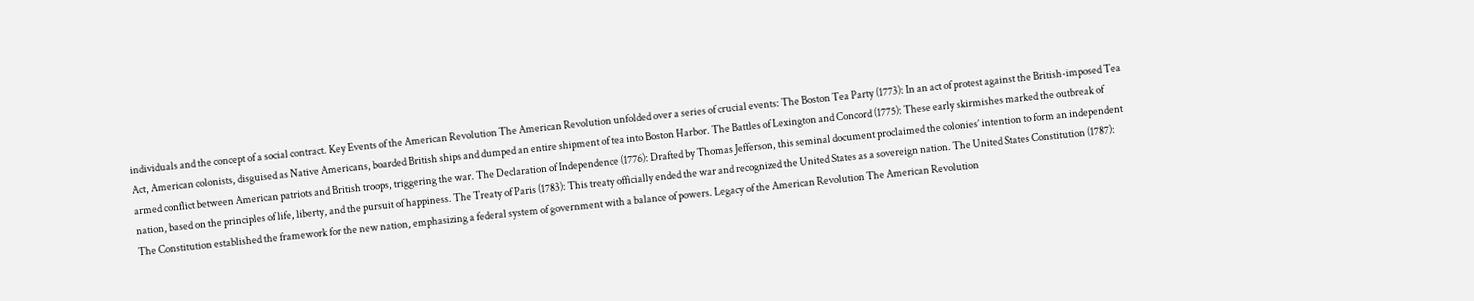individuals and the concept of a social contract. Key Events of the American Revolution The American Revolution unfolded over a series of crucial events: The Boston Tea Party (1773): In an act of protest against the British-imposed Tea Act, American colonists, disguised as Native Americans, boarded British ships and dumped an entire shipment of tea into Boston Harbor. The Battles of Lexington and Concord (1775): These early skirmishes marked the outbreak of armed conflict between American patriots and British troops, triggering the war. The Declaration of Independence (1776): Drafted by Thomas Jefferson, this seminal document proclaimed the colonies’ intention to form an independent nation, based on the principles of life, liberty, and the pursuit of happiness. The Treaty of Paris (1783): This treaty officially ended the war and recognized the United States as a sovereign nation. The United States Constitution (1787): The Constitution established the framework for the new nation, emphasizing a federal system of government with a balance of powers. Legacy of the American Revolution The American Revolution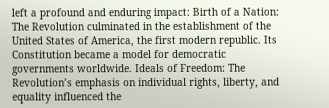left a profound and enduring impact: Birth of a Nation: The Revolution culminated in the establishment of the United States of America, the first modern republic. Its Constitution became a model for democratic governments worldwide. Ideals of Freedom: The Revolution’s emphasis on individual rights, liberty, and equality influenced the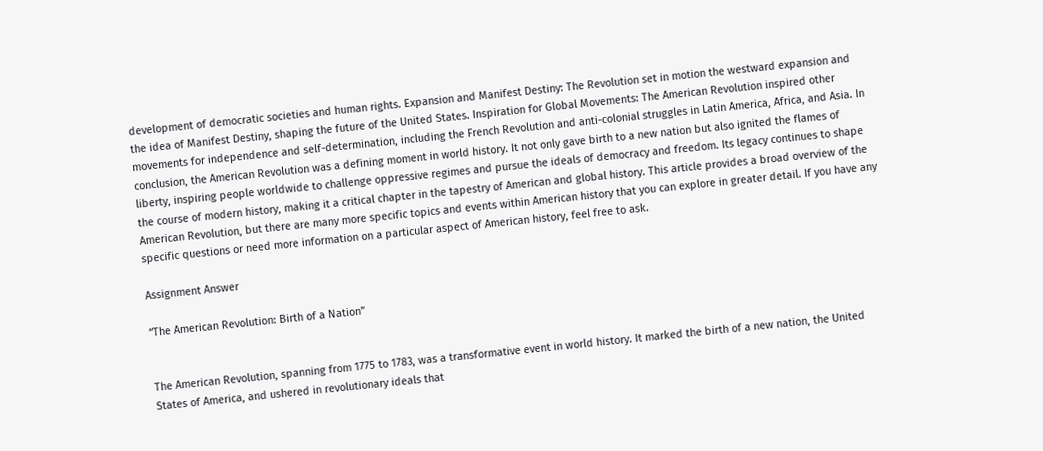development of democratic societies and human rights. Expansion and Manifest Destiny: The Revolution set in motion the westward expansion and the idea of Manifest Destiny, shaping the future of the United States. Inspiration for Global Movements: The American Revolution inspired other movements for independence and self-determination, including the French Revolution and anti-colonial struggles in Latin America, Africa, and Asia. In conclusion, the American Revolution was a defining moment in world history. It not only gave birth to a new nation but also ignited the flames of liberty, inspiring people worldwide to challenge oppressive regimes and pursue the ideals of democracy and freedom. Its legacy continues to shape the course of modern history, making it a critical chapter in the tapestry of American and global history. This article provides a broad overview of the American Revolution, but there are many more specific topics and events within American history that you can explore in greater detail. If you have any specific questions or need more information on a particular aspect of American history, feel free to ask.

Assignment Answer

“The American Revolution: Birth of a Nation”


The American Revolution, spanning from 1775 to 1783, was a transformative event in world history. It marked the birth of a new nation, the United States of America, and ushered in revolutionary ideals that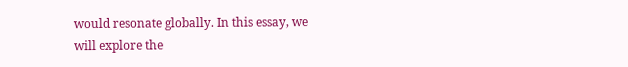would resonate globally. In this essay, we will explore the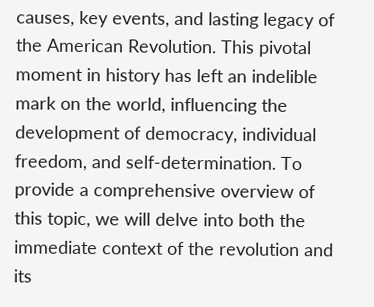causes, key events, and lasting legacy of the American Revolution. This pivotal moment in history has left an indelible mark on the world, influencing the development of democracy, individual freedom, and self-determination. To provide a comprehensive overview of this topic, we will delve into both the immediate context of the revolution and its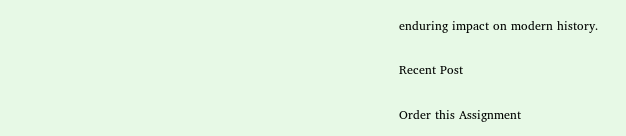enduring impact on modern history.

Recent Post

Order this Assignment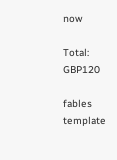now

Total: GBP120

fables template